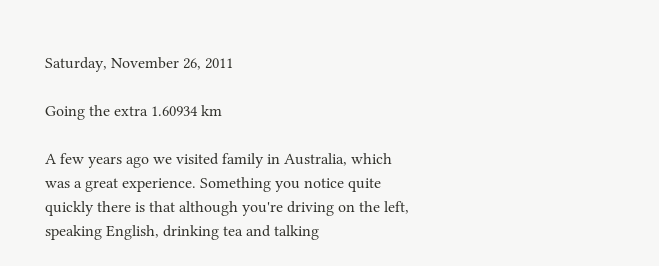Saturday, November 26, 2011

Going the extra 1.60934 km

A few years ago we visited family in Australia, which was a great experience. Something you notice quite quickly there is that although you're driving on the left, speaking English, drinking tea and talking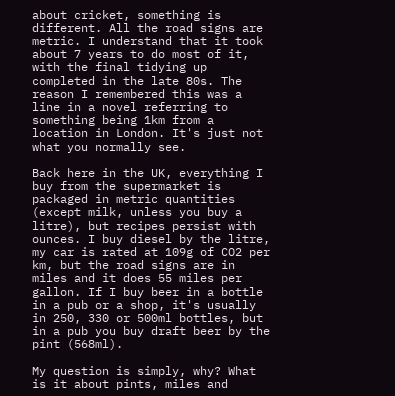about cricket, something is different. All the road signs are metric. I understand that it took about 7 years to do most of it, with the final tidying up completed in the late 80s. The reason I remembered this was a line in a novel referring to something being 1km from a location in London. It's just not what you normally see.

Back here in the UK, everything I buy from the supermarket is packaged in metric quantities (except milk, unless you buy a litre), but recipes persist with ounces. I buy diesel by the litre, my car is rated at 109g of CO2 per km, but the road signs are in miles and it does 55 miles per gallon. If I buy beer in a bottle in a pub or a shop, it's usually in 250, 330 or 500ml bottles, but in a pub you buy draft beer by the pint (568ml).

My question is simply, why? What is it about pints, miles and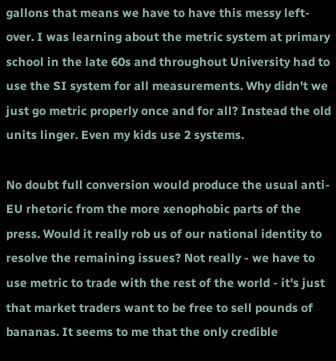gallons that means we have to have this messy left-over. I was learning about the metric system at primary school in the late 60s and throughout University had to use the SI system for all measurements. Why didn't we just go metric properly once and for all? Instead the old units linger. Even my kids use 2 systems.

No doubt full conversion would produce the usual anti-EU rhetoric from the more xenophobic parts of the press. Would it really rob us of our national identity to resolve the remaining issues? Not really - we have to use metric to trade with the rest of the world - it's just that market traders want to be free to sell pounds of bananas. It seems to me that the only credible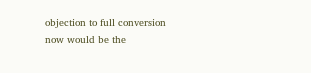objection to full conversion now would be the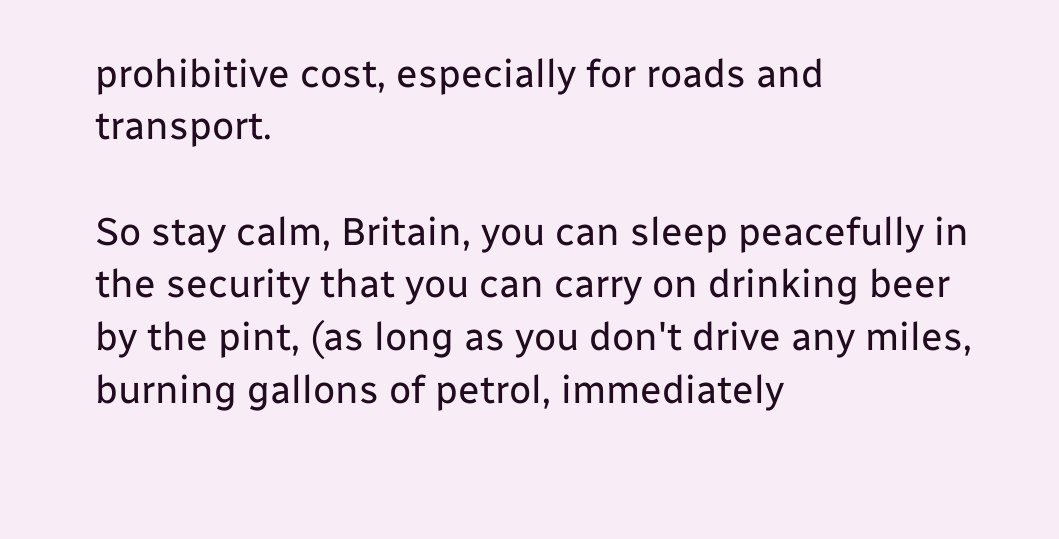prohibitive cost, especially for roads and transport.

So stay calm, Britain, you can sleep peacefully in the security that you can carry on drinking beer by the pint, (as long as you don't drive any miles, burning gallons of petrol, immediately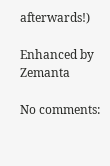afterwards!)

Enhanced by Zemanta

No comments: